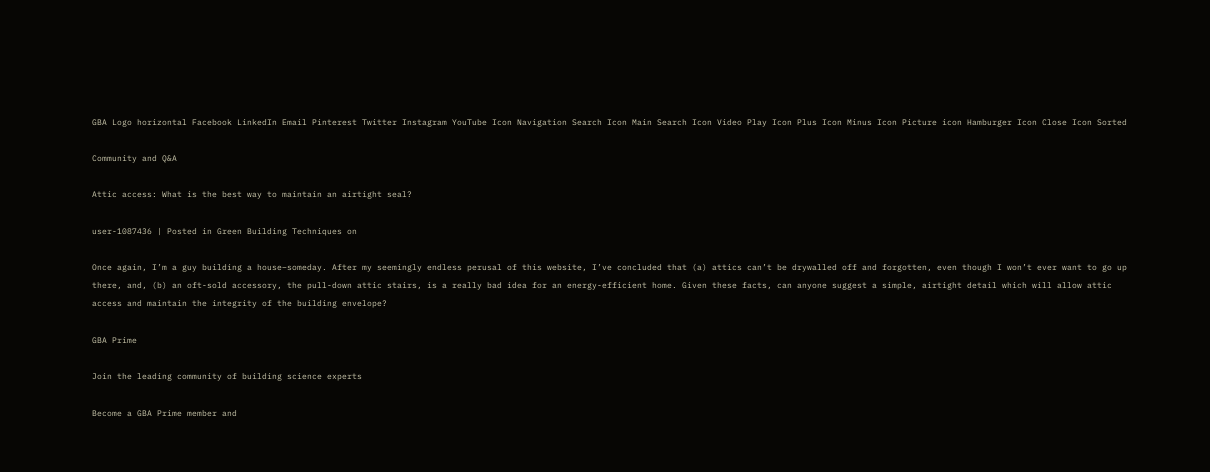GBA Logo horizontal Facebook LinkedIn Email Pinterest Twitter Instagram YouTube Icon Navigation Search Icon Main Search Icon Video Play Icon Plus Icon Minus Icon Picture icon Hamburger Icon Close Icon Sorted

Community and Q&A

Attic access: What is the best way to maintain an airtight seal?

user-1087436 | Posted in Green Building Techniques on

Once again, I’m a guy building a house–someday. After my seemingly endless perusal of this website, I’ve concluded that (a) attics can’t be drywalled off and forgotten, even though I won’t ever want to go up there, and, (b) an oft-sold accessory, the pull-down attic stairs, is a really bad idea for an energy-efficient home. Given these facts, can anyone suggest a simple, airtight detail which will allow attic access and maintain the integrity of the building envelope?

GBA Prime

Join the leading community of building science experts

Become a GBA Prime member and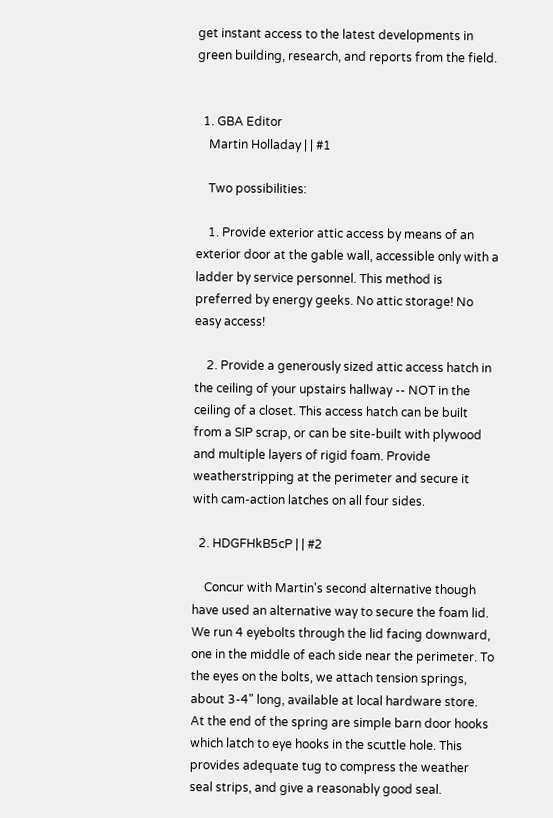get instant access to the latest developments in green building, research, and reports from the field.


  1. GBA Editor
    Martin Holladay | | #1

    Two possibilities:

    1. Provide exterior attic access by means of an exterior door at the gable wall, accessible only with a ladder by service personnel. This method is preferred by energy geeks. No attic storage! No easy access!

    2. Provide a generously sized attic access hatch in the ceiling of your upstairs hallway -- NOT in the ceiling of a closet. This access hatch can be built from a SIP scrap, or can be site-built with plywood and multiple layers of rigid foam. Provide weatherstripping at the perimeter and secure it with cam-action latches on all four sides.

  2. HDGFHkB5cP | | #2

    Concur with Martin's second alternative though have used an alternative way to secure the foam lid. We run 4 eyebolts through the lid facing downward, one in the middle of each side near the perimeter. To the eyes on the bolts, we attach tension springs, about 3-4" long, available at local hardware store. At the end of the spring are simple barn door hooks which latch to eye hooks in the scuttle hole. This provides adequate tug to compress the weather seal strips, and give a reasonably good seal.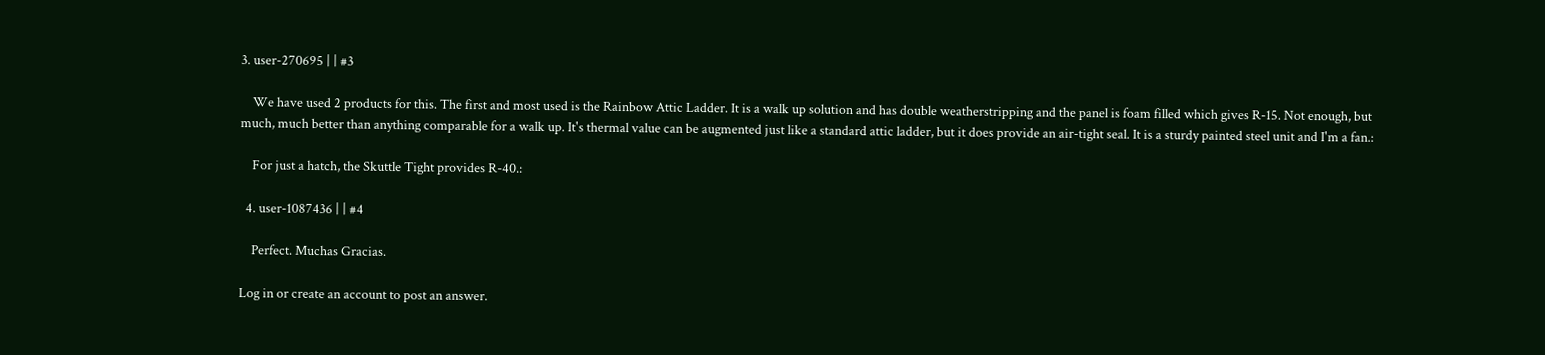3. user-270695 | | #3

    We have used 2 products for this. The first and most used is the Rainbow Attic Ladder. It is a walk up solution and has double weatherstripping and the panel is foam filled which gives R-15. Not enough, but much, much better than anything comparable for a walk up. It's thermal value can be augmented just like a standard attic ladder, but it does provide an air-tight seal. It is a sturdy painted steel unit and I'm a fan.:

    For just a hatch, the Skuttle Tight provides R-40.:

  4. user-1087436 | | #4

    Perfect. Muchas Gracias.

Log in or create an account to post an answer.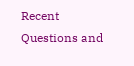Recent Questions and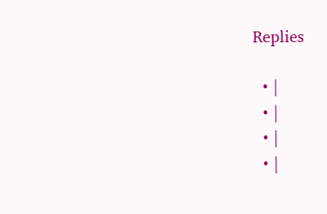Replies

  • |
  • |
  • |
  • |